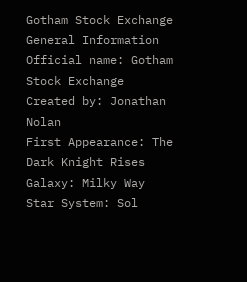Gotham Stock Exchange
General Information
Official name: Gotham Stock Exchange
Created by: Jonathan Nolan
First Appearance: The Dark Knight Rises
Galaxy: Milky Way
Star System: Sol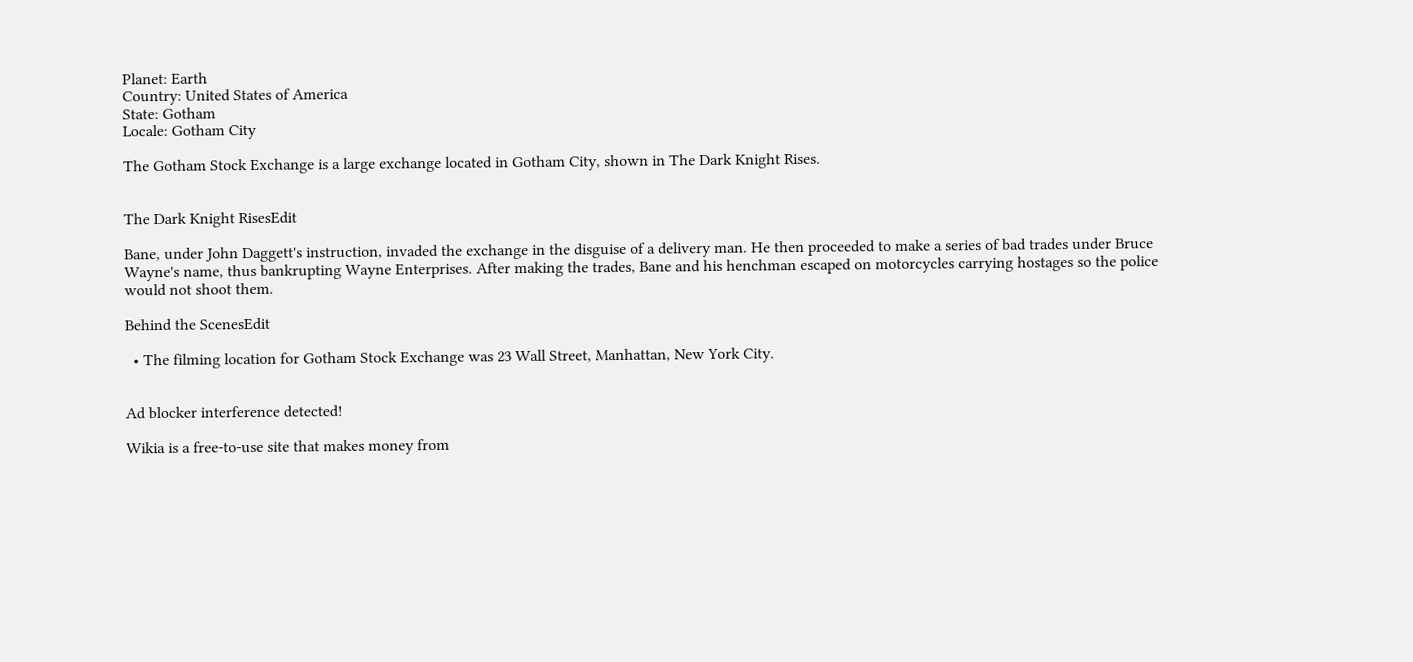Planet: Earth
Country: United States of America
State: Gotham
Locale: Gotham City

The Gotham Stock Exchange is a large exchange located in Gotham City, shown in The Dark Knight Rises.


The Dark Knight RisesEdit

Bane, under John Daggett's instruction, invaded the exchange in the disguise of a delivery man. He then proceeded to make a series of bad trades under Bruce Wayne's name, thus bankrupting Wayne Enterprises. After making the trades, Bane and his henchman escaped on motorcycles carrying hostages so the police would not shoot them.

Behind the ScenesEdit

  • The filming location for Gotham Stock Exchange was 23 Wall Street, Manhattan, New York City.


Ad blocker interference detected!

Wikia is a free-to-use site that makes money from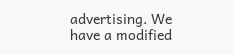advertising. We have a modified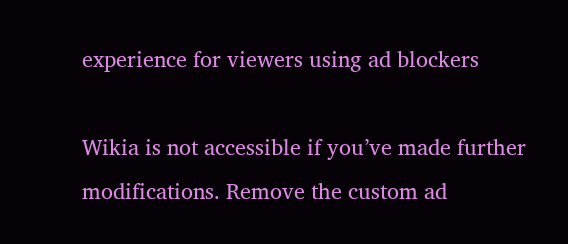experience for viewers using ad blockers

Wikia is not accessible if you’ve made further modifications. Remove the custom ad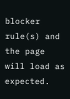blocker rule(s) and the page will load as expected.